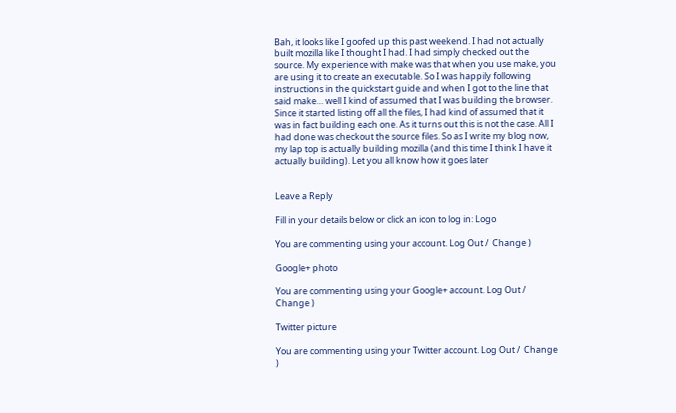Bah, it looks like I goofed up this past weekend. I had not actually built mozilla like I thought I had. I had simply checked out the source. My experience with make was that when you use make, you are using it to create an executable. So I was happily following instructions in the quickstart guide and when I got to the line that said make… well I kind of assumed that I was building the browser. Since it started listing off all the files, I had kind of assumed that it was in fact building each one. As it turns out this is not the case. All I had done was checkout the source files. So as I write my blog now, my lap top is actually building mozilla (and this time I think I have it actually building). Let you all know how it goes later


Leave a Reply

Fill in your details below or click an icon to log in: Logo

You are commenting using your account. Log Out /  Change )

Google+ photo

You are commenting using your Google+ account. Log Out /  Change )

Twitter picture

You are commenting using your Twitter account. Log Out /  Change )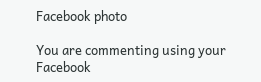Facebook photo

You are commenting using your Facebook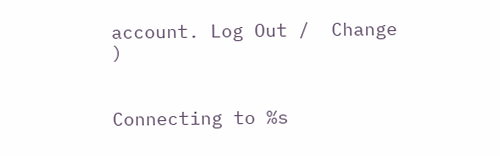account. Log Out /  Change )


Connecting to %s